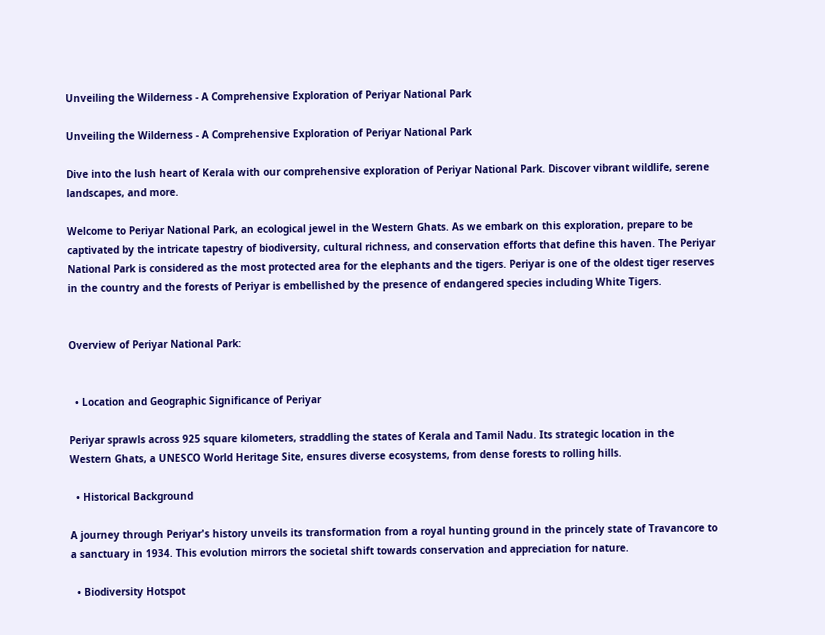Unveiling the Wilderness - A Comprehensive Exploration of Periyar National Park

Unveiling the Wilderness - A Comprehensive Exploration of Periyar National Park

Dive into the lush heart of Kerala with our comprehensive exploration of Periyar National Park. Discover vibrant wildlife, serene landscapes, and more.

Welcome to Periyar National Park, an ecological jewel in the Western Ghats. As we embark on this exploration, prepare to be captivated by the intricate tapestry of biodiversity, cultural richness, and conservation efforts that define this haven. The Periyar National Park is considered as the most protected area for the elephants and the tigers. Periyar is one of the oldest tiger reserves in the country and the forests of Periyar is embellished by the presence of endangered species including White Tigers.


Overview of Periyar National Park:


  • Location and Geographic Significance of Periyar

Periyar sprawls across 925 square kilometers, straddling the states of Kerala and Tamil Nadu. Its strategic location in the Western Ghats, a UNESCO World Heritage Site, ensures diverse ecosystems, from dense forests to rolling hills.

  • Historical Background

A journey through Periyar's history unveils its transformation from a royal hunting ground in the princely state of Travancore to a sanctuary in 1934. This evolution mirrors the societal shift towards conservation and appreciation for nature.

  • Biodiversity Hotspot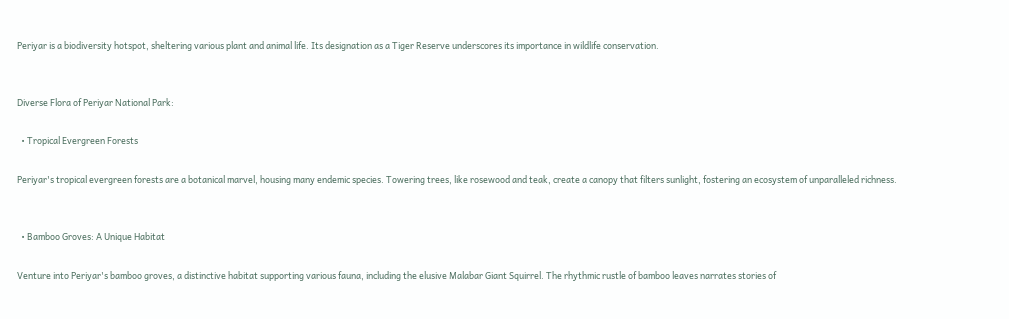Periyar is a biodiversity hotspot, sheltering various plant and animal life. Its designation as a Tiger Reserve underscores its importance in wildlife conservation.


Diverse Flora of Periyar National Park:

  • Tropical Evergreen Forests

Periyar's tropical evergreen forests are a botanical marvel, housing many endemic species. Towering trees, like rosewood and teak, create a canopy that filters sunlight, fostering an ecosystem of unparalleled richness.


  • Bamboo Groves: A Unique Habitat

Venture into Periyar's bamboo groves, a distinctive habitat supporting various fauna, including the elusive Malabar Giant Squirrel. The rhythmic rustle of bamboo leaves narrates stories of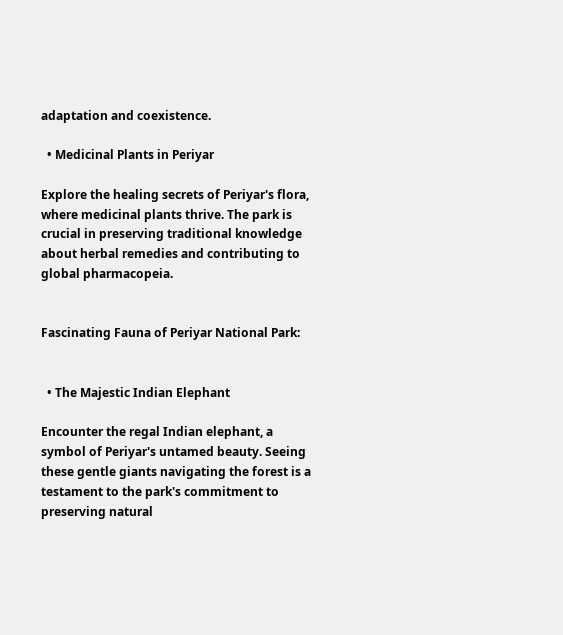adaptation and coexistence.

  • Medicinal Plants in Periyar

Explore the healing secrets of Periyar's flora, where medicinal plants thrive. The park is crucial in preserving traditional knowledge about herbal remedies and contributing to global pharmacopeia.


Fascinating Fauna of Periyar National Park:


  • The Majestic Indian Elephant

Encounter the regal Indian elephant, a symbol of Periyar's untamed beauty. Seeing these gentle giants navigating the forest is a testament to the park's commitment to preserving natural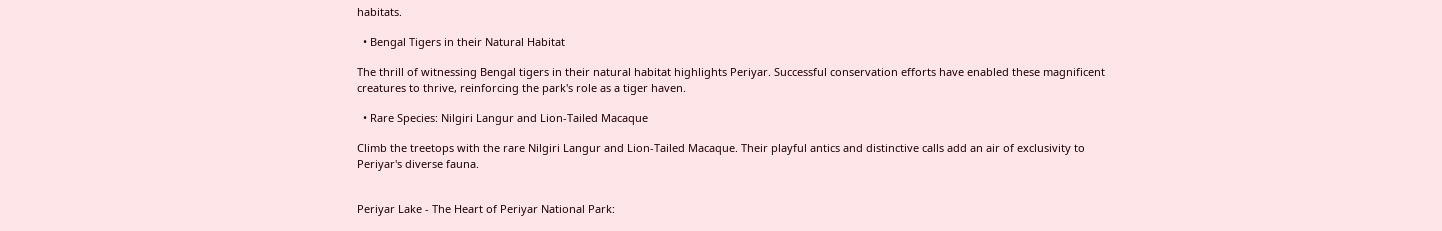habitats.

  • Bengal Tigers in their Natural Habitat

The thrill of witnessing Bengal tigers in their natural habitat highlights Periyar. Successful conservation efforts have enabled these magnificent creatures to thrive, reinforcing the park's role as a tiger haven.

  • Rare Species: Nilgiri Langur and Lion-Tailed Macaque

Climb the treetops with the rare Nilgiri Langur and Lion-Tailed Macaque. Their playful antics and distinctive calls add an air of exclusivity to Periyar's diverse fauna.


Periyar Lake - The Heart of Periyar National Park: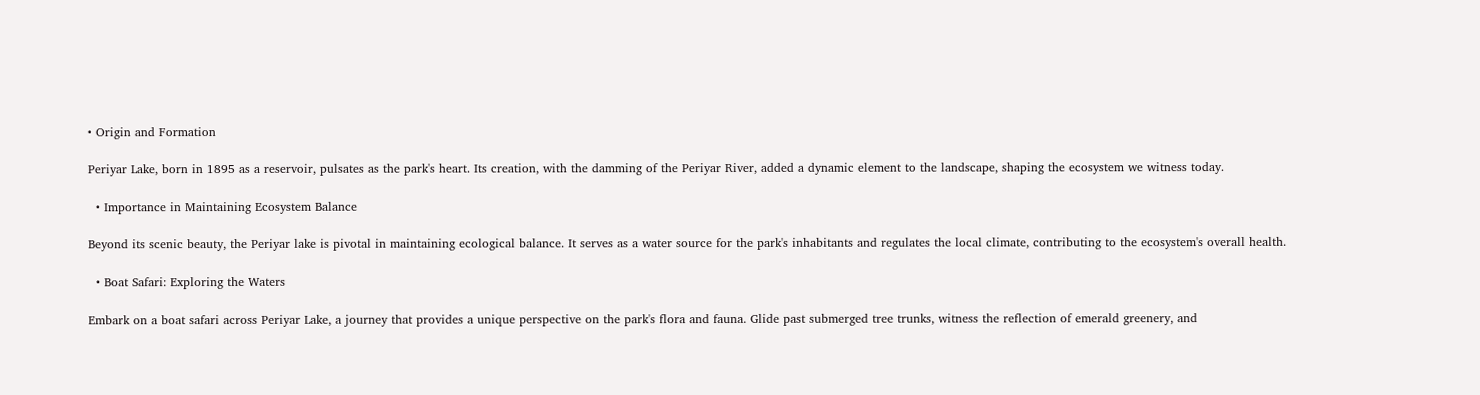• Origin and Formation

Periyar Lake, born in 1895 as a reservoir, pulsates as the park's heart. Its creation, with the damming of the Periyar River, added a dynamic element to the landscape, shaping the ecosystem we witness today.

  • Importance in Maintaining Ecosystem Balance

Beyond its scenic beauty, the Periyar lake is pivotal in maintaining ecological balance. It serves as a water source for the park's inhabitants and regulates the local climate, contributing to the ecosystem's overall health.

  • Boat Safari: Exploring the Waters

Embark on a boat safari across Periyar Lake, a journey that provides a unique perspective on the park's flora and fauna. Glide past submerged tree trunks, witness the reflection of emerald greenery, and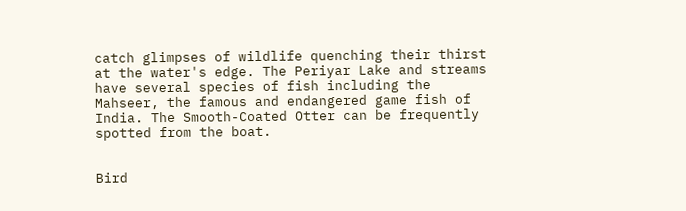catch glimpses of wildlife quenching their thirst at the water's edge. The Periyar Lake and streams have several species of fish including the Mahseer, the famous and endangered game fish of India. The Smooth-Coated Otter can be frequently spotted from the boat.


Bird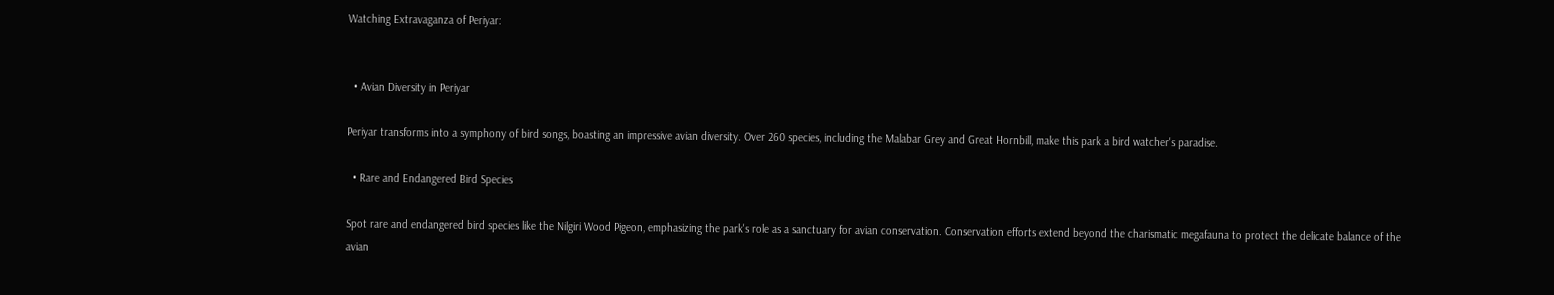Watching Extravaganza of Periyar:


  • Avian Diversity in Periyar

Periyar transforms into a symphony of bird songs, boasting an impressive avian diversity. Over 260 species, including the Malabar Grey and Great Hornbill, make this park a bird watcher's paradise.

  • Rare and Endangered Bird Species

Spot rare and endangered bird species like the Nilgiri Wood Pigeon, emphasizing the park's role as a sanctuary for avian conservation. Conservation efforts extend beyond the charismatic megafauna to protect the delicate balance of the avian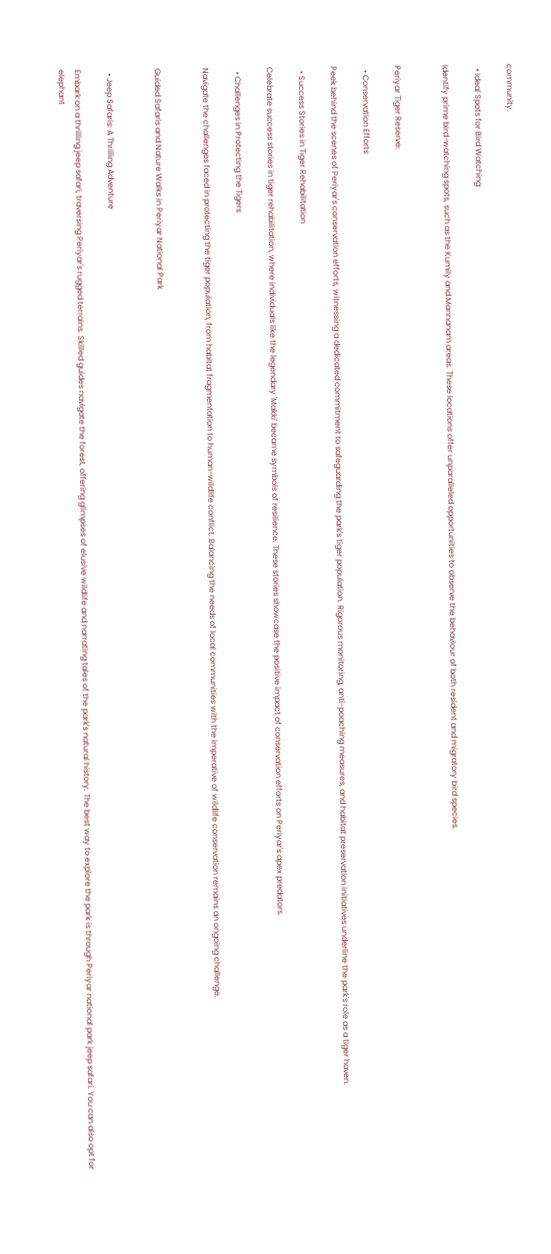community.

  • Ideal Spots for Bird Watching

Identify prime bird-watching spots, such as the Kumily and Mannanam areas. These locations offer unparalleled opportunities to observe the behaviour of both resident and migratory bird species.


Periyar Tiger Reserve:

  • Conservation Efforts

Peek behind the scenes of Periyar's conservation efforts, witnessing a dedicated commitment to safeguarding the park's tiger population. Rigorous monitoring, anti-poaching measures, and habitat preservation initiatives underline the park's role as a tiger haven.

  • Success Stories in Tiger Rehabilitation

Celebrate success stories in tiger rehabilitation, where individuals like the legendary 'Makki' became symbols of resilience. These stories showcase the positive impact of conservation efforts on Periyar's apex predators.

  • Challenges in Protecting the Tigers

Navigate the challenges faced in protecting the tiger population, from habitat fragmentation to human-wildlife conflict. Balancing the needs of local communities with the imperative of wildlife conservation remains an ongoing challenge.


Guided Safaris and Nature Walks in Periyar National Park


  • Jeep Safaris: A Thrilling Adventure

Embark on a thrilling jeep safari, traversing Periyar's rugged terrains. Skilled guides navigate the forest, offering glimpses of elusive wildlife and narrating tales of the park's natural history. The best way to explore the park is through Periyar national park jeep safari. You can also opt for elephant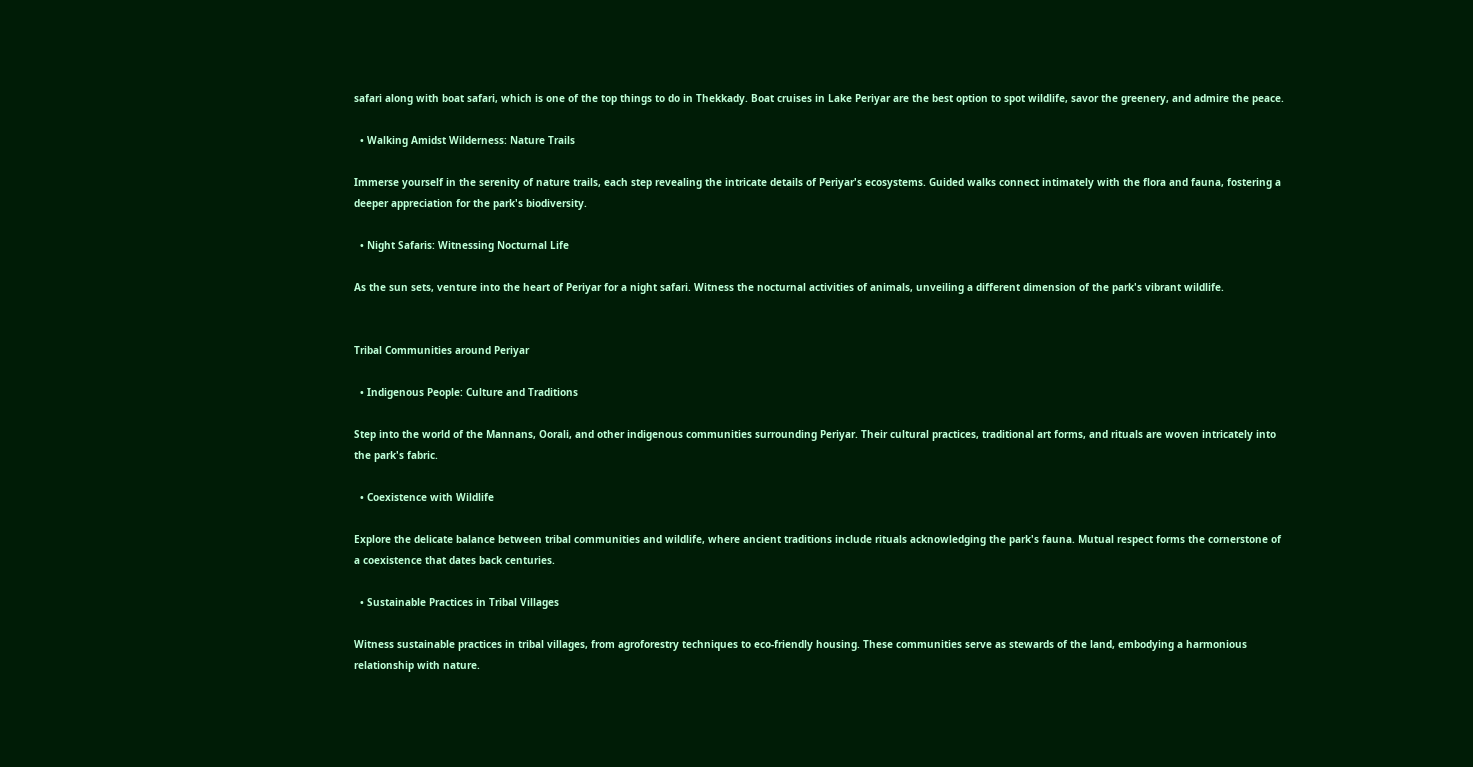safari along with boat safari, which is one of the top things to do in Thekkady. Boat cruises in Lake Periyar are the best option to spot wildlife, savor the greenery, and admire the peace.

  • Walking Amidst Wilderness: Nature Trails

Immerse yourself in the serenity of nature trails, each step revealing the intricate details of Periyar's ecosystems. Guided walks connect intimately with the flora and fauna, fostering a deeper appreciation for the park's biodiversity.

  • Night Safaris: Witnessing Nocturnal Life

As the sun sets, venture into the heart of Periyar for a night safari. Witness the nocturnal activities of animals, unveiling a different dimension of the park's vibrant wildlife.


Tribal Communities around Periyar

  • Indigenous People: Culture and Traditions

Step into the world of the Mannans, Oorali, and other indigenous communities surrounding Periyar. Their cultural practices, traditional art forms, and rituals are woven intricately into the park's fabric.

  • Coexistence with Wildlife

Explore the delicate balance between tribal communities and wildlife, where ancient traditions include rituals acknowledging the park's fauna. Mutual respect forms the cornerstone of a coexistence that dates back centuries.

  • Sustainable Practices in Tribal Villages

Witness sustainable practices in tribal villages, from agroforestry techniques to eco-friendly housing. These communities serve as stewards of the land, embodying a harmonious relationship with nature.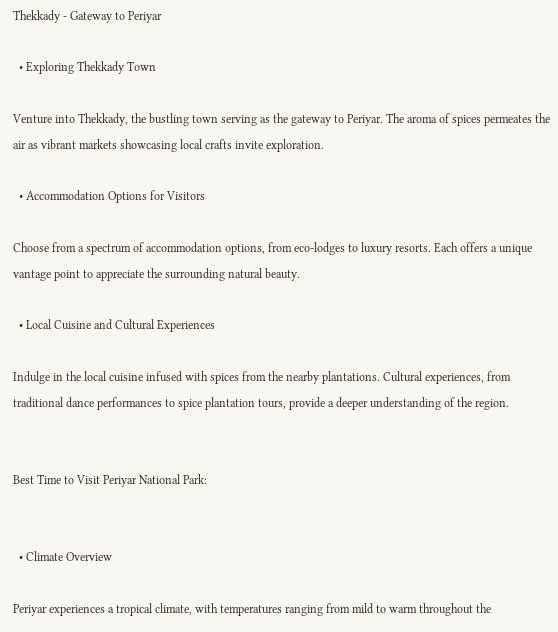Thekkady - Gateway to Periyar

  • Exploring Thekkady Town

Venture into Thekkady, the bustling town serving as the gateway to Periyar. The aroma of spices permeates the air as vibrant markets showcasing local crafts invite exploration.

  • Accommodation Options for Visitors

Choose from a spectrum of accommodation options, from eco-lodges to luxury resorts. Each offers a unique vantage point to appreciate the surrounding natural beauty.

  • Local Cuisine and Cultural Experiences

Indulge in the local cuisine infused with spices from the nearby plantations. Cultural experiences, from traditional dance performances to spice plantation tours, provide a deeper understanding of the region.


Best Time to Visit Periyar National Park:


  • Climate Overview

Periyar experiences a tropical climate, with temperatures ranging from mild to warm throughout the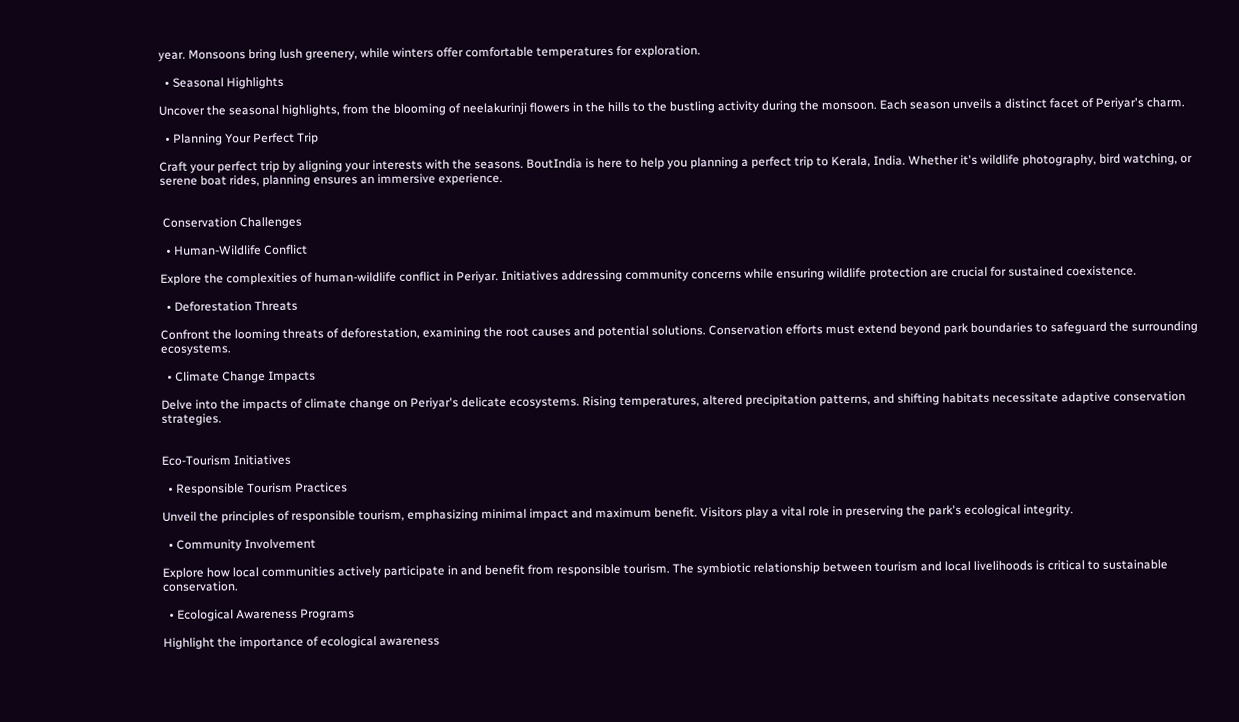year. Monsoons bring lush greenery, while winters offer comfortable temperatures for exploration.

  • Seasonal Highlights

Uncover the seasonal highlights, from the blooming of neelakurinji flowers in the hills to the bustling activity during the monsoon. Each season unveils a distinct facet of Periyar's charm.

  • Planning Your Perfect Trip

Craft your perfect trip by aligning your interests with the seasons. BoutIndia is here to help you planning a perfect trip to Kerala, India. Whether it's wildlife photography, bird watching, or serene boat rides, planning ensures an immersive experience.


 Conservation Challenges

  • Human-Wildlife Conflict

Explore the complexities of human-wildlife conflict in Periyar. Initiatives addressing community concerns while ensuring wildlife protection are crucial for sustained coexistence.

  • Deforestation Threats

Confront the looming threats of deforestation, examining the root causes and potential solutions. Conservation efforts must extend beyond park boundaries to safeguard the surrounding ecosystems.

  • Climate Change Impacts

Delve into the impacts of climate change on Periyar's delicate ecosystems. Rising temperatures, altered precipitation patterns, and shifting habitats necessitate adaptive conservation strategies.


Eco-Tourism Initiatives

  • Responsible Tourism Practices

Unveil the principles of responsible tourism, emphasizing minimal impact and maximum benefit. Visitors play a vital role in preserving the park's ecological integrity.

  • Community Involvement

Explore how local communities actively participate in and benefit from responsible tourism. The symbiotic relationship between tourism and local livelihoods is critical to sustainable conservation.

  • Ecological Awareness Programs

Highlight the importance of ecological awareness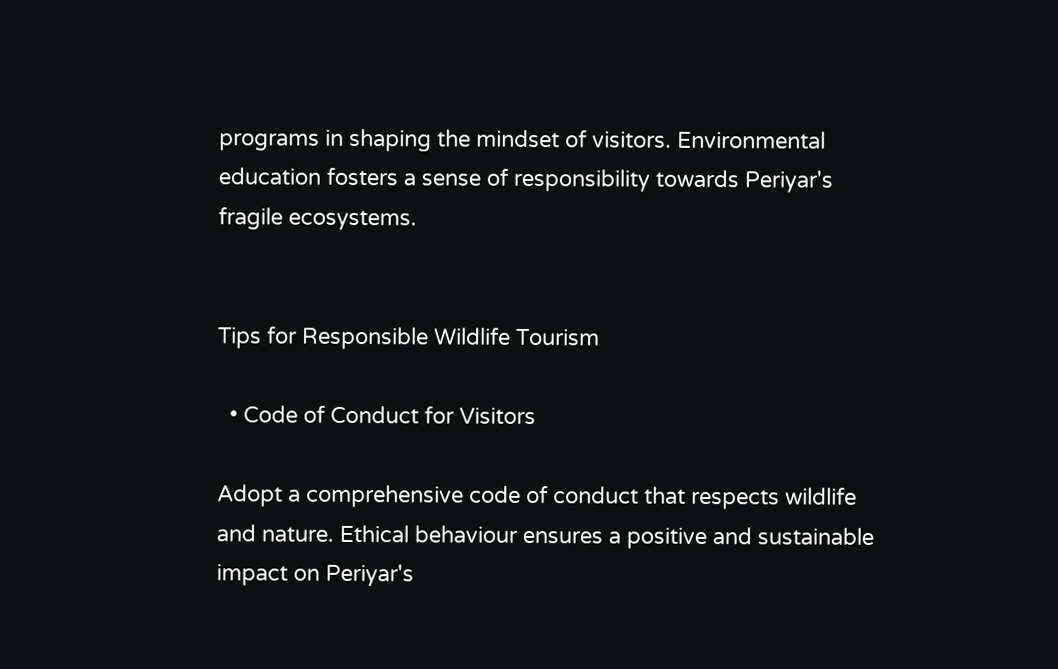programs in shaping the mindset of visitors. Environmental education fosters a sense of responsibility towards Periyar's fragile ecosystems.


Tips for Responsible Wildlife Tourism

  • Code of Conduct for Visitors

Adopt a comprehensive code of conduct that respects wildlife and nature. Ethical behaviour ensures a positive and sustainable impact on Periyar's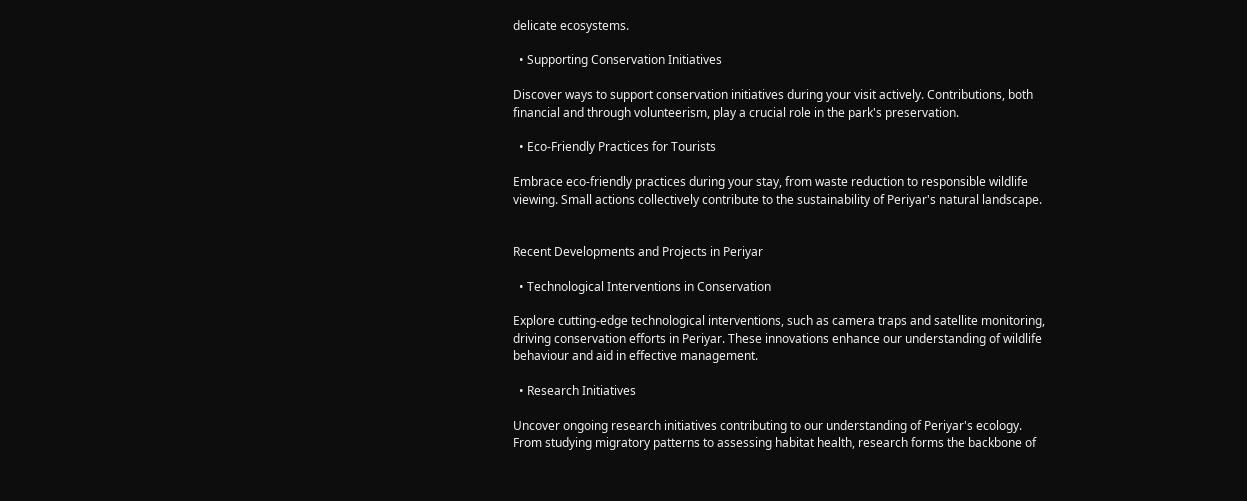delicate ecosystems.

  • Supporting Conservation Initiatives

Discover ways to support conservation initiatives during your visit actively. Contributions, both financial and through volunteerism, play a crucial role in the park's preservation.

  • Eco-Friendly Practices for Tourists

Embrace eco-friendly practices during your stay, from waste reduction to responsible wildlife viewing. Small actions collectively contribute to the sustainability of Periyar's natural landscape.


Recent Developments and Projects in Periyar

  • Technological Interventions in Conservation

Explore cutting-edge technological interventions, such as camera traps and satellite monitoring, driving conservation efforts in Periyar. These innovations enhance our understanding of wildlife behaviour and aid in effective management.

  • Research Initiatives

Uncover ongoing research initiatives contributing to our understanding of Periyar's ecology. From studying migratory patterns to assessing habitat health, research forms the backbone of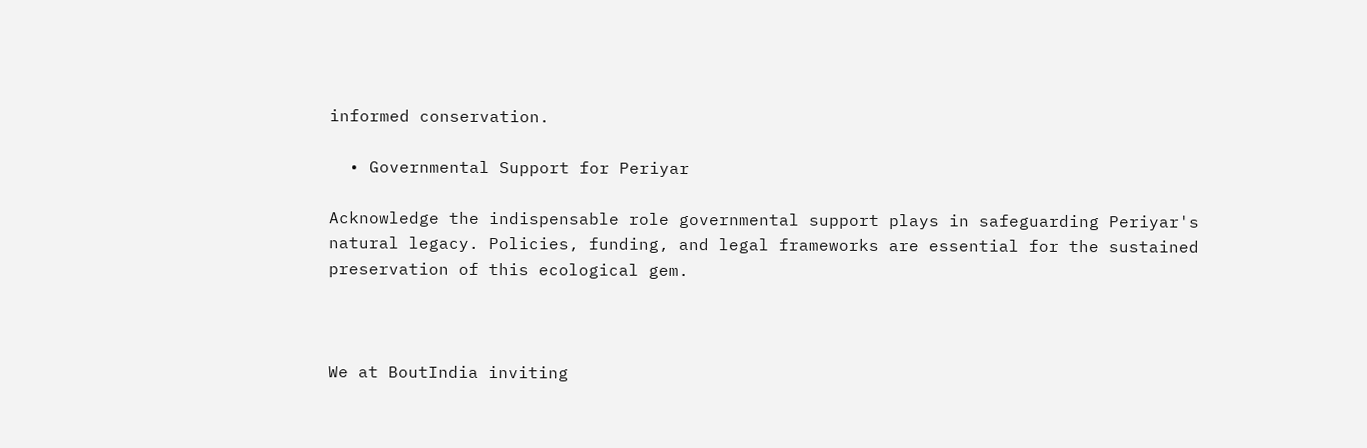informed conservation.

  • Governmental Support for Periyar

Acknowledge the indispensable role governmental support plays in safeguarding Periyar's natural legacy. Policies, funding, and legal frameworks are essential for the sustained preservation of this ecological gem.



We at BoutIndia inviting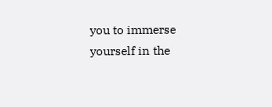you to immerse yourself in the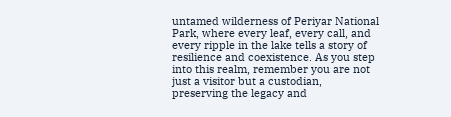untamed wilderness of Periyar National Park, where every leaf, every call, and every ripple in the lake tells a story of resilience and coexistence. As you step into this realm, remember you are not just a visitor but a custodian, preserving the legacy and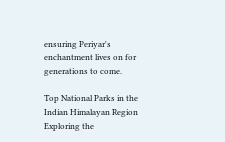ensuring Periyar's enchantment lives on for generations to come.

Top National Parks in the Indian Himalayan Region
Exploring the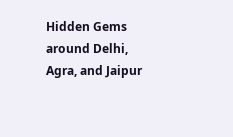Hidden Gems around Delhi, Agra, and Jaipur